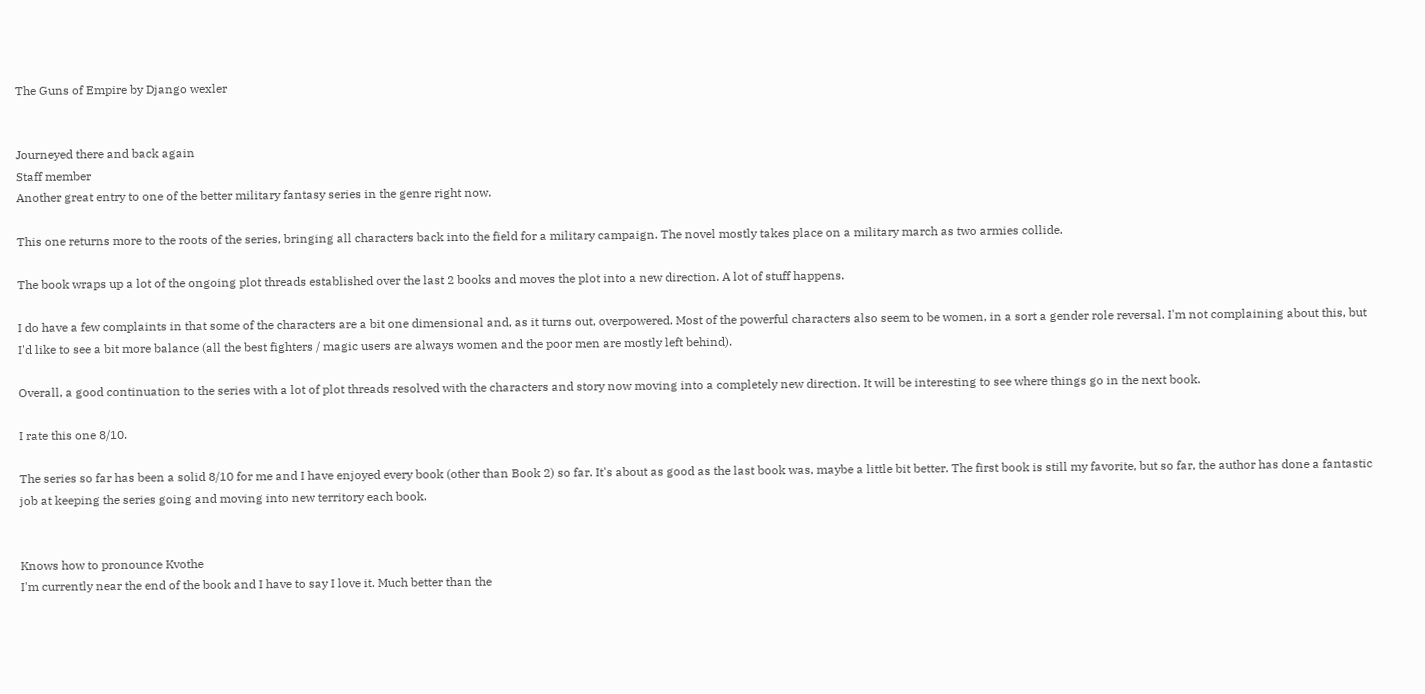The Guns of Empire by Django wexler


Journeyed there and back again
Staff member
Another great entry to one of the better military fantasy series in the genre right now.

This one returns more to the roots of the series, bringing all characters back into the field for a military campaign. The novel mostly takes place on a military march as two armies collide.

The book wraps up a lot of the ongoing plot threads established over the last 2 books and moves the plot into a new direction. A lot of stuff happens.

I do have a few complaints in that some of the characters are a bit one dimensional and, as it turns out, overpowered. Most of the powerful characters also seem to be women, in a sort a gender role reversal. I'm not complaining about this, but I'd like to see a bit more balance (all the best fighters / magic users are always women and the poor men are mostly left behind).

Overall, a good continuation to the series with a lot of plot threads resolved with the characters and story now moving into a completely new direction. It will be interesting to see where things go in the next book.

I rate this one 8/10.

The series so far has been a solid 8/10 for me and I have enjoyed every book (other than Book 2) so far. It's about as good as the last book was, maybe a little bit better. The first book is still my favorite, but so far, the author has done a fantastic job at keeping the series going and moving into new territory each book.


Knows how to pronounce Kvothe
I'm currently near the end of the book and I have to say I love it. Much better than the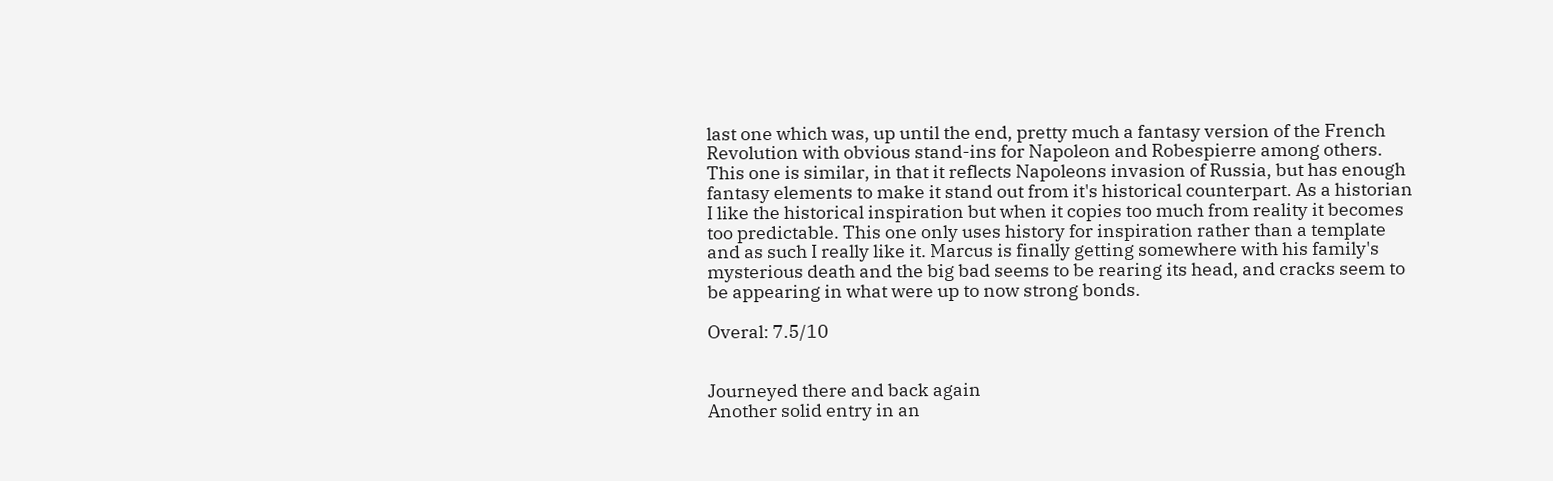last one which was, up until the end, pretty much a fantasy version of the French Revolution with obvious stand-ins for Napoleon and Robespierre among others. This one is similar, in that it reflects Napoleons invasion of Russia, but has enough fantasy elements to make it stand out from it's historical counterpart. As a historian I like the historical inspiration but when it copies too much from reality it becomes too predictable. This one only uses history for inspiration rather than a template and as such I really like it. Marcus is finally getting somewhere with his family's mysterious death and the big bad seems to be rearing its head, and cracks seem to be appearing in what were up to now strong bonds.

Overal: 7.5/10


Journeyed there and back again
Another solid entry in an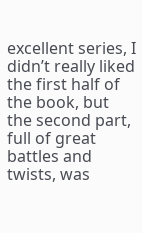excellent series, I didn’t really liked the first half of the book, but the second part, full of great battles and twists, was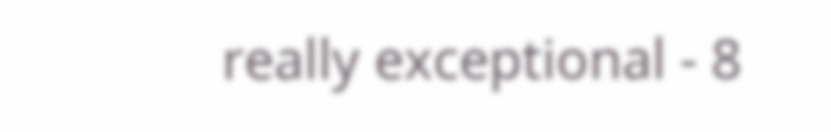really exceptional - 8